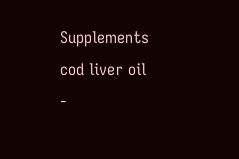Supplements cod liver oil -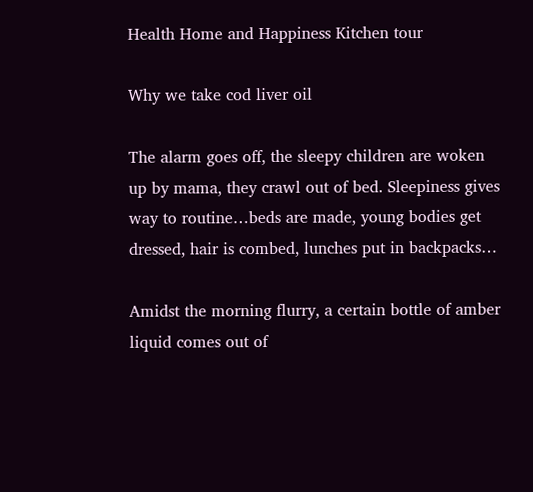Health Home and Happiness Kitchen tour

Why we take cod liver oil

The alarm goes off, the sleepy children are woken up by mama, they crawl out of bed. Sleepiness gives way to routine…beds are made, young bodies get dressed, hair is combed, lunches put in backpacks…

Amidst the morning flurry, a certain bottle of amber liquid comes out of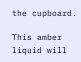the cupboard.

This amber liquid will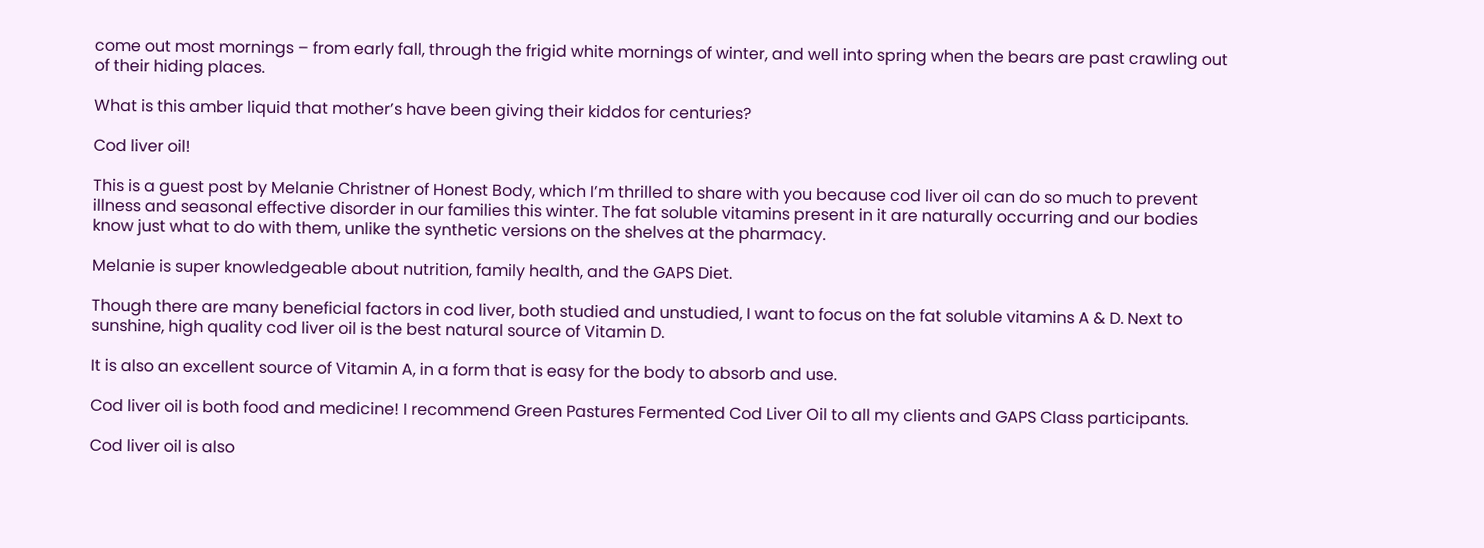come out most mornings – from early fall, through the frigid white mornings of winter, and well into spring when the bears are past crawling out of their hiding places.

What is this amber liquid that mother’s have been giving their kiddos for centuries?

Cod liver oil!

This is a guest post by Melanie Christner of Honest Body, which I’m thrilled to share with you because cod liver oil can do so much to prevent illness and seasonal effective disorder in our families this winter. The fat soluble vitamins present in it are naturally occurring and our bodies know just what to do with them, unlike the synthetic versions on the shelves at the pharmacy.

Melanie is super knowledgeable about nutrition, family health, and the GAPS Diet.

Though there are many beneficial factors in cod liver, both studied and unstudied, I want to focus on the fat soluble vitamins A & D. Next to sunshine, high quality cod liver oil is the best natural source of Vitamin D.

It is also an excellent source of Vitamin A, in a form that is easy for the body to absorb and use.

Cod liver oil is both food and medicine! I recommend Green Pastures Fermented Cod Liver Oil to all my clients and GAPS Class participants.

Cod liver oil is also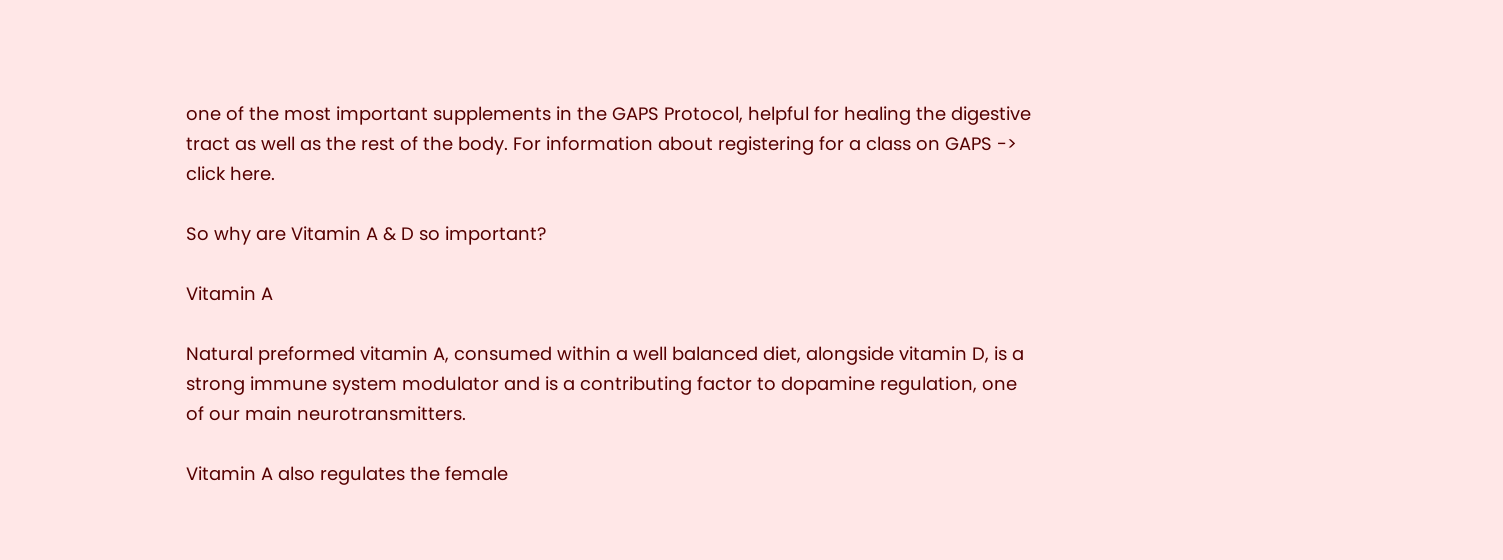one of the most important supplements in the GAPS Protocol, helpful for healing the digestive tract as well as the rest of the body. For information about registering for a class on GAPS -> click here.

So why are Vitamin A & D so important?

Vitamin A

Natural preformed vitamin A, consumed within a well balanced diet, alongside vitamin D, is a strong immune system modulator and is a contributing factor to dopamine regulation, one of our main neurotransmitters.

Vitamin A also regulates the female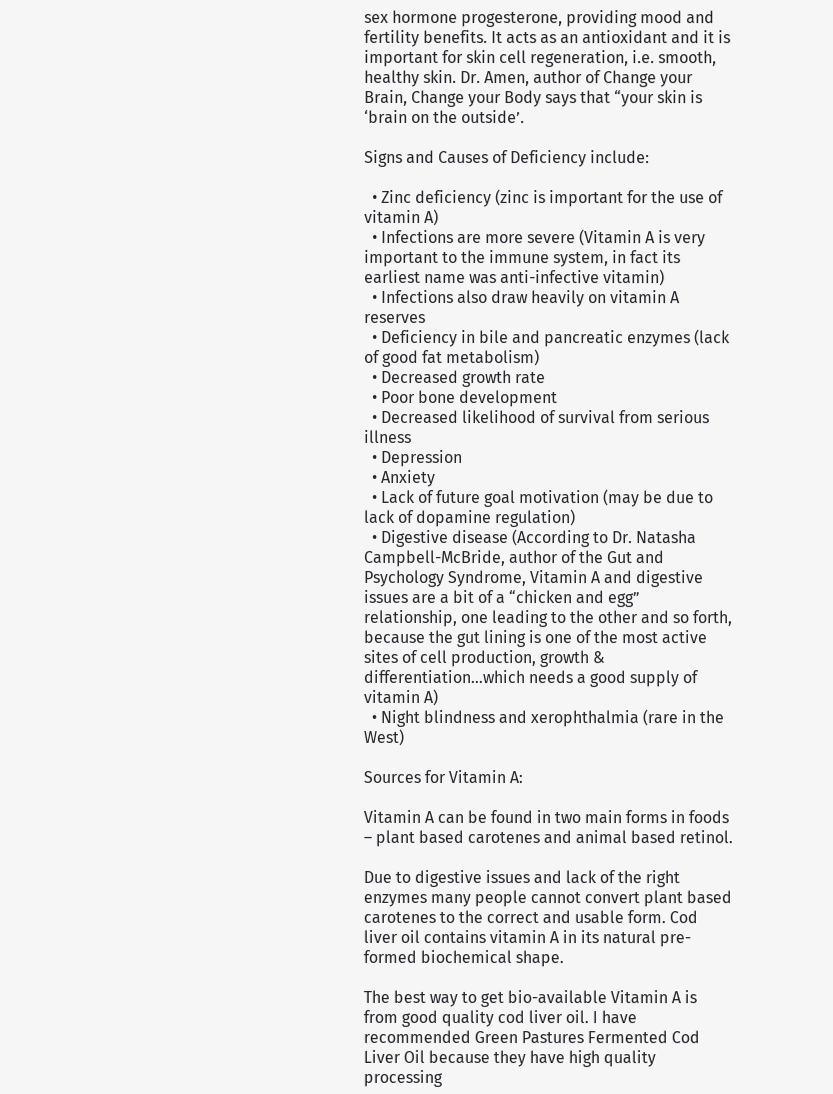sex hormone progesterone, providing mood and fertility benefits. It acts as an antioxidant and it is important for skin cell regeneration, i.e. smooth, healthy skin. Dr. Amen, author of Change your Brain, Change your Body says that “your skin is ‘brain on the outside’.

Signs and Causes of Deficiency include:

  • Zinc deficiency (zinc is important for the use of vitamin A)
  • Infections are more severe (Vitamin A is very important to the immune system, in fact its earliest name was anti-infective vitamin)
  • Infections also draw heavily on vitamin A reserves
  • Deficiency in bile and pancreatic enzymes (lack of good fat metabolism)
  • Decreased growth rate
  • Poor bone development
  • Decreased likelihood of survival from serious illness
  • Depression
  • Anxiety
  • Lack of future goal motivation (may be due to lack of dopamine regulation)
  • Digestive disease (According to Dr. Natasha Campbell-McBride, author of the Gut and Psychology Syndrome, Vitamin A and digestive issues are a bit of a “chicken and egg” relationship, one leading to the other and so forth, because the gut lining is one of the most active sites of cell production, growth & differentiation…which needs a good supply of vitamin A)
  • Night blindness and xerophthalmia (rare in the West)

Sources for Vitamin A:

Vitamin A can be found in two main forms in foods – plant based carotenes and animal based retinol.

Due to digestive issues and lack of the right enzymes many people cannot convert plant based carotenes to the correct and usable form. Cod liver oil contains vitamin A in its natural pre-formed biochemical shape.

The best way to get bio-available Vitamin A is from good quality cod liver oil. I have recommended Green Pastures Fermented Cod Liver Oil because they have high quality processing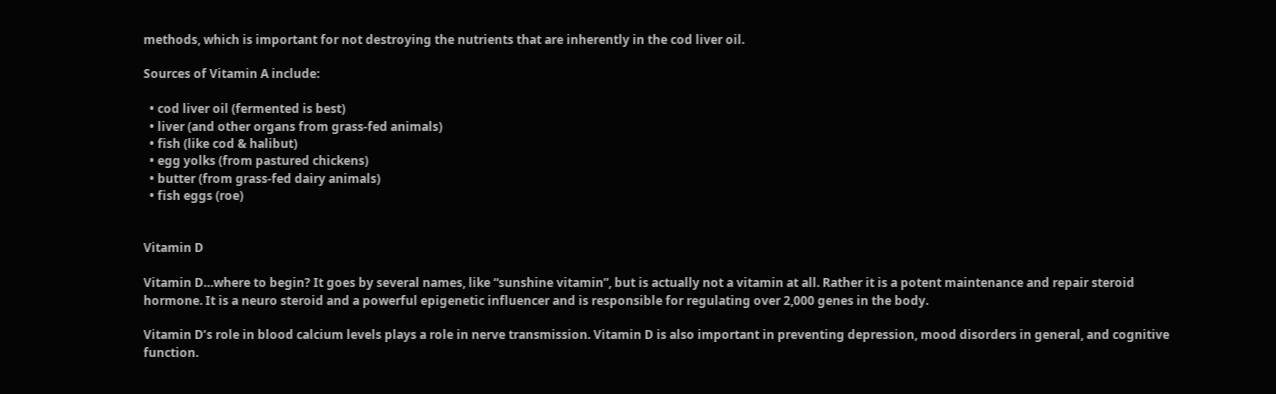methods, which is important for not destroying the nutrients that are inherently in the cod liver oil.

Sources of Vitamin A include:

  • cod liver oil (fermented is best)
  • liver (and other organs from grass-fed animals)
  • fish (like cod & halibut)
  • egg yolks (from pastured chickens)
  • butter (from grass-fed dairy animals)
  • fish eggs (roe)


Vitamin D

Vitamin D…where to begin? It goes by several names, like “sunshine vitamin”, but is actually not a vitamin at all. Rather it is a potent maintenance and repair steroid hormone. It is a neuro steroid and a powerful epigenetic influencer and is responsible for regulating over 2,000 genes in the body.

Vitamin D’s role in blood calcium levels plays a role in nerve transmission. Vitamin D is also important in preventing depression, mood disorders in general, and cognitive function.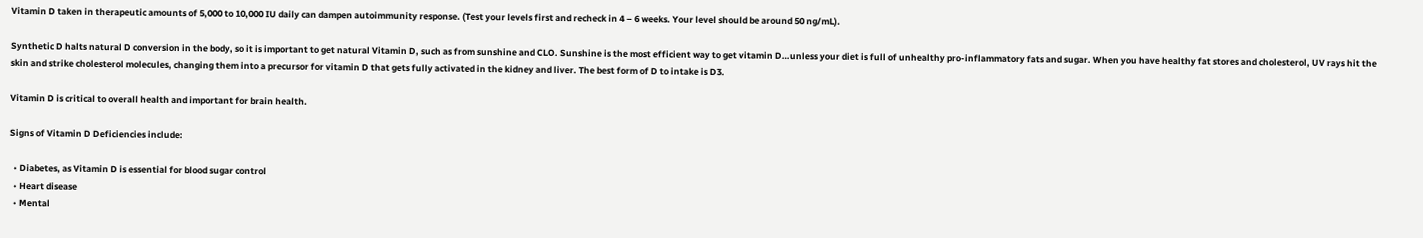Vitamin D taken in therapeutic amounts of 5,000 to 10,000 IU daily can dampen autoimmunity response. (Test your levels first and recheck in 4 – 6 weeks. Your level should be around 50 ng/mL).

Synthetic D halts natural D conversion in the body, so it is important to get natural Vitamin D, such as from sunshine and CLO. Sunshine is the most efficient way to get vitamin D…unless your diet is full of unhealthy pro-inflammatory fats and sugar. When you have healthy fat stores and cholesterol, UV rays hit the skin and strike cholesterol molecules, changing them into a precursor for vitamin D that gets fully activated in the kidney and liver. The best form of D to intake is D3.

Vitamin D is critical to overall health and important for brain health.

Signs of Vitamin D Deficiencies include:

  • Diabetes, as Vitamin D is essential for blood sugar control
  • Heart disease
  • Mental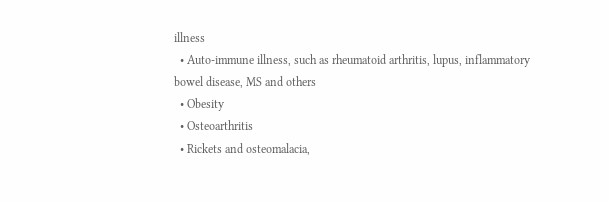illness
  • Auto-immune illness, such as rheumatoid arthritis, lupus, inflammatory bowel disease, MS and others
  • Obesity
  • Osteoarthritis
  • Rickets and osteomalacia,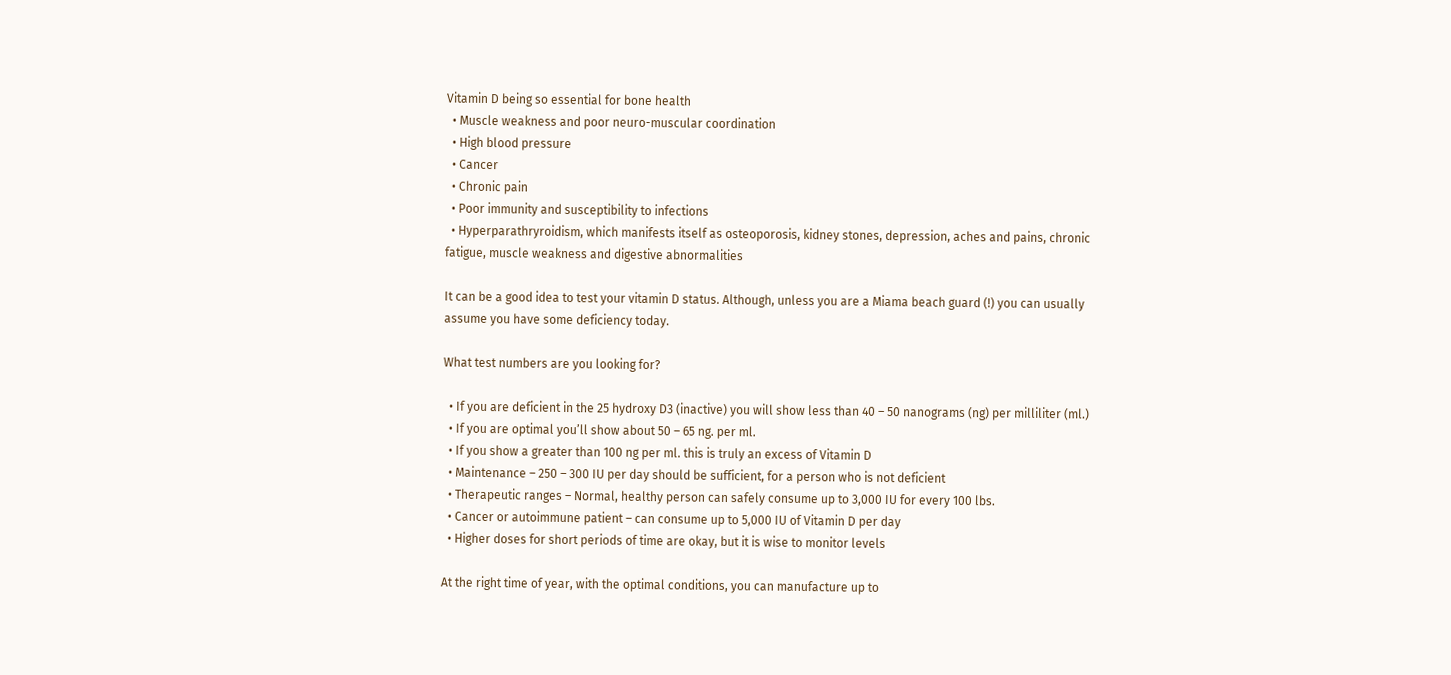Vitamin D being so essential for bone health
  • Muscle weakness and poor neuro-muscular coordination
  • High blood pressure
  • Cancer
  • Chronic pain
  • Poor immunity and susceptibility to infections
  • Hyperparathryroidism, which manifests itself as osteoporosis, kidney stones, depression, aches and pains, chronic fatigue, muscle weakness and digestive abnormalities

It can be a good idea to test your vitamin D status. Although, unless you are a Miama beach guard (!) you can usually assume you have some deficiency today.

What test numbers are you looking for?

  • If you are deficient in the 25 hydroxy D3 (inactive) you will show less than 40 – 50 nanograms (ng) per milliliter (ml.)
  • If you are optimal you’ll show about 50 – 65 ng. per ml.
  • If you show a greater than 100 ng per ml. this is truly an excess of Vitamin D
  • Maintenance – 250 – 300 IU per day should be sufficient, for a person who is not deficient
  • Therapeutic ranges – Normal, healthy person can safely consume up to 3,000 IU for every 100 lbs.
  • Cancer or autoimmune patient – can consume up to 5,000 IU of Vitamin D per day
  • Higher doses for short periods of time are okay, but it is wise to monitor levels

At the right time of year, with the optimal conditions, you can manufacture up to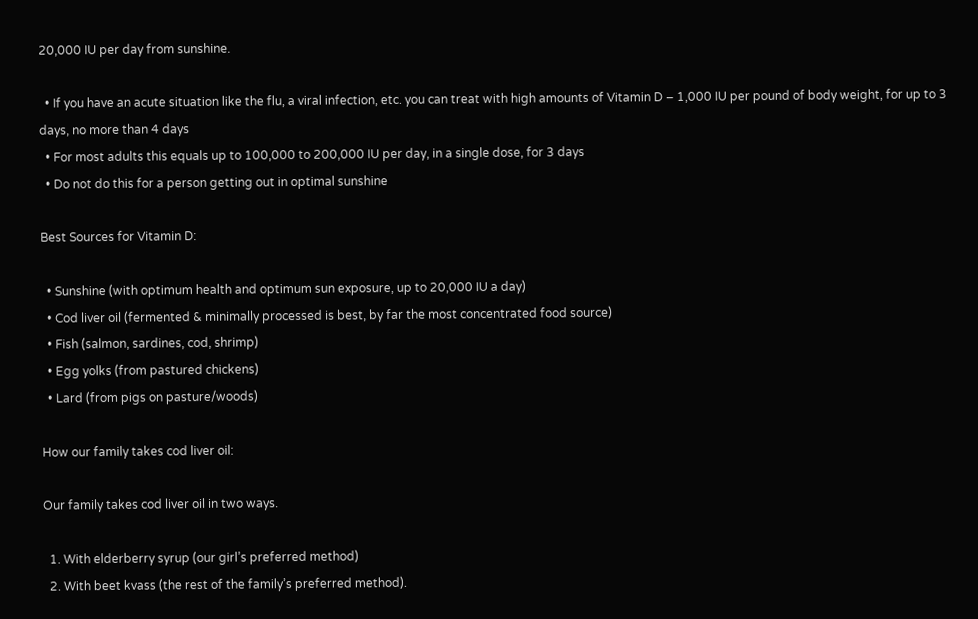20,000 IU per day from sunshine.

  • If you have an acute situation like the flu, a viral infection, etc. you can treat with high amounts of Vitamin D – 1,000 IU per pound of body weight, for up to 3 days, no more than 4 days
  • For most adults this equals up to 100,000 to 200,000 IU per day, in a single dose, for 3 days
  • Do not do this for a person getting out in optimal sunshine

Best Sources for Vitamin D:

  • Sunshine (with optimum health and optimum sun exposure, up to 20,000 IU a day)
  • Cod liver oil (fermented & minimally processed is best, by far the most concentrated food source)
  • Fish (salmon, sardines, cod, shrimp)
  • Egg yolks (from pastured chickens)
  • Lard (from pigs on pasture/woods)

How our family takes cod liver oil:

Our family takes cod liver oil in two ways.

  1. With elderberry syrup (our girl’s preferred method)
  2. With beet kvass (the rest of the family’s preferred method).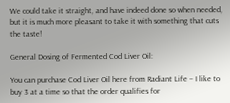We could take it straight, and have indeed done so when needed, but it is much more pleasant to take it with something that cuts the taste!

General Dosing of Fermented Cod Liver Oil:

You can purchase Cod Liver Oil here from Radiant Life – I like to buy 3 at a time so that the order qualifies for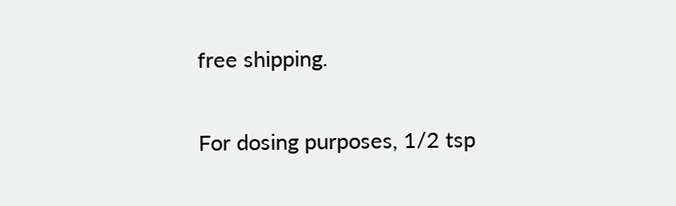free shipping.

For dosing purposes, 1/2 tsp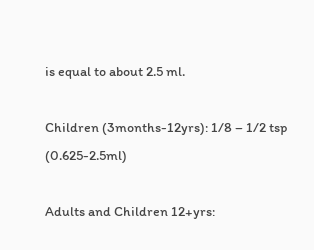is equal to about 2.5 ml.

Children (3months-12yrs): 1/8 – 1/2 tsp (0.625-2.5ml)

Adults and Children 12+yrs: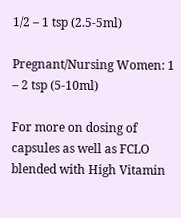1/2 – 1 tsp (2.5-5ml)

Pregnant/Nursing Women: 1 – 2 tsp (5-10ml)

For more on dosing of capsules as well as FCLO blended with High Vitamin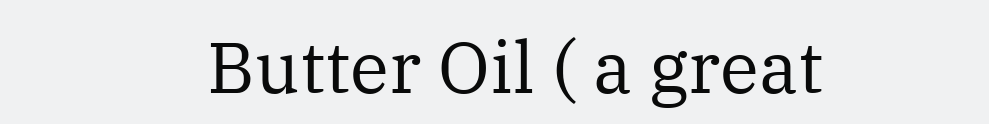Butter Oil ( a great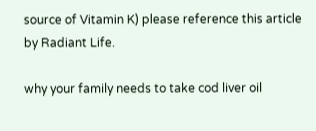source of Vitamin K) please reference this article by Radiant Life.

why your family needs to take cod liver oil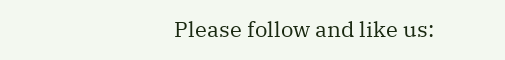Please follow and like us: